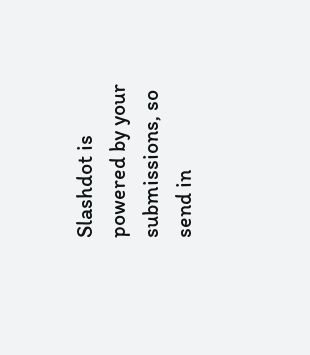Slashdot is powered by your submissions, so send in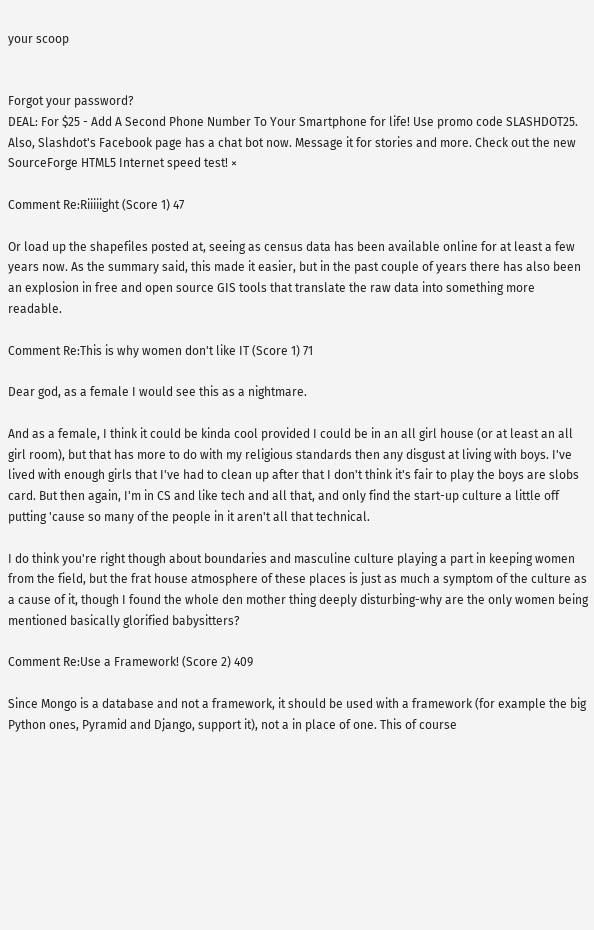your scoop


Forgot your password?
DEAL: For $25 - Add A Second Phone Number To Your Smartphone for life! Use promo code SLASHDOT25. Also, Slashdot's Facebook page has a chat bot now. Message it for stories and more. Check out the new SourceForge HTML5 Internet speed test! ×

Comment Re:Riiiiight (Score 1) 47

Or load up the shapefiles posted at, seeing as census data has been available online for at least a few years now. As the summary said, this made it easier, but in the past couple of years there has also been an explosion in free and open source GIS tools that translate the raw data into something more readable.

Comment Re:This is why women don't like IT (Score 1) 71

Dear god, as a female I would see this as a nightmare.

And as a female, I think it could be kinda cool provided I could be in an all girl house (or at least an all girl room), but that has more to do with my religious standards then any disgust at living with boys. I've lived with enough girls that I've had to clean up after that I don't think it's fair to play the boys are slobs card. But then again, I'm in CS and like tech and all that, and only find the start-up culture a little off putting 'cause so many of the people in it aren't all that technical.

I do think you're right though about boundaries and masculine culture playing a part in keeping women from the field, but the frat house atmosphere of these places is just as much a symptom of the culture as a cause of it, though I found the whole den mother thing deeply disturbing-why are the only women being mentioned basically glorified babysitters?

Comment Re:Use a Framework! (Score 2) 409

Since Mongo is a database and not a framework, it should be used with a framework (for example the big Python ones, Pyramid and Django, support it), not a in place of one. This of course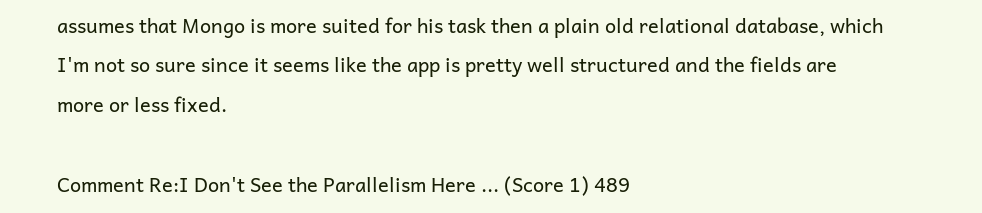assumes that Mongo is more suited for his task then a plain old relational database, which I'm not so sure since it seems like the app is pretty well structured and the fields are more or less fixed.

Comment Re:I Don't See the Parallelism Here ... (Score 1) 489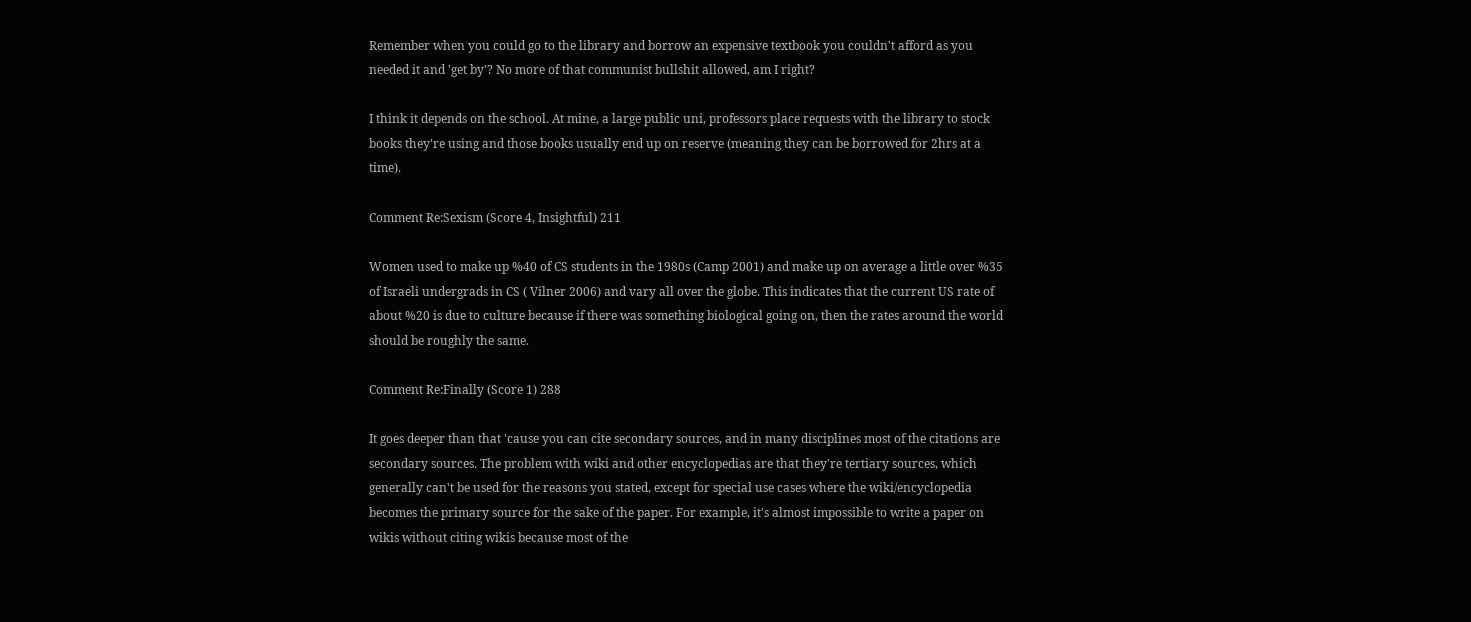Remember when you could go to the library and borrow an expensive textbook you couldn't afford as you needed it and 'get by'? No more of that communist bullshit allowed, am I right?

I think it depends on the school. At mine, a large public uni, professors place requests with the library to stock books they're using and those books usually end up on reserve (meaning they can be borrowed for 2hrs at a time).

Comment Re:Sexism (Score 4, Insightful) 211

Women used to make up %40 of CS students in the 1980s (Camp 2001) and make up on average a little over %35 of Israeli undergrads in CS ( Vilner 2006) and vary all over the globe. This indicates that the current US rate of about %20 is due to culture because if there was something biological going on, then the rates around the world should be roughly the same.

Comment Re:Finally (Score 1) 288

It goes deeper than that 'cause you can cite secondary sources, and in many disciplines most of the citations are secondary sources. The problem with wiki and other encyclopedias are that they're tertiary sources, which generally can't be used for the reasons you stated, except for special use cases where the wiki/encyclopedia becomes the primary source for the sake of the paper. For example, it's almost impossible to write a paper on wikis without citing wikis because most of the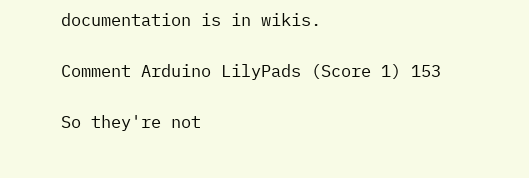documentation is in wikis.

Comment Arduino LilyPads (Score 1) 153

So they're not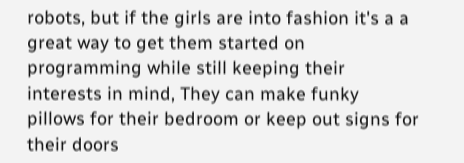robots, but if the girls are into fashion it's a a great way to get them started on programming while still keeping their interests in mind, They can make funky pillows for their bedroom or keep out signs for their doors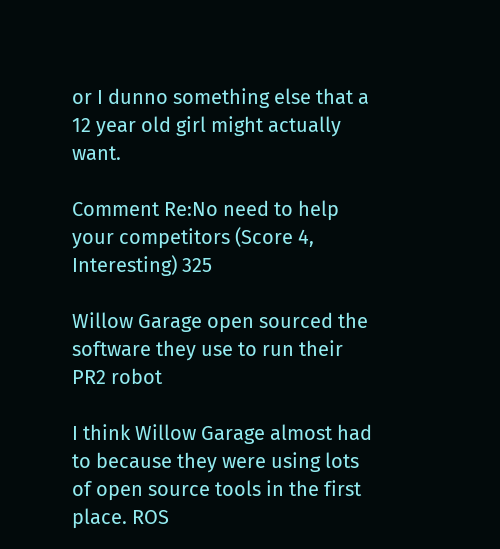or I dunno something else that a 12 year old girl might actually want.

Comment Re:No need to help your competitors (Score 4, Interesting) 325

Willow Garage open sourced the software they use to run their PR2 robot

I think Willow Garage almost had to because they were using lots of open source tools in the first place. ROS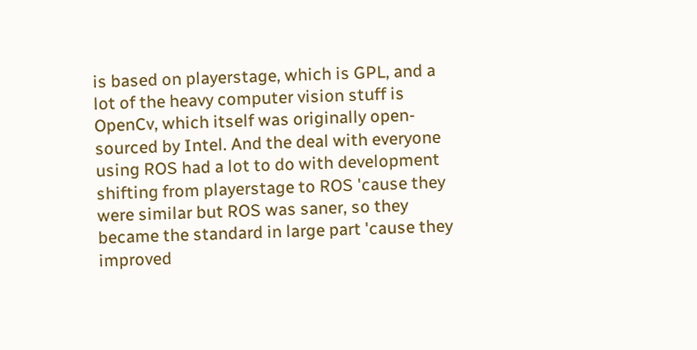is based on playerstage, which is GPL, and a lot of the heavy computer vision stuff is OpenCv, which itself was originally open-sourced by Intel. And the deal with everyone using ROS had a lot to do with development shifting from playerstage to ROS 'cause they were similar but ROS was saner, so they became the standard in large part 'cause they improved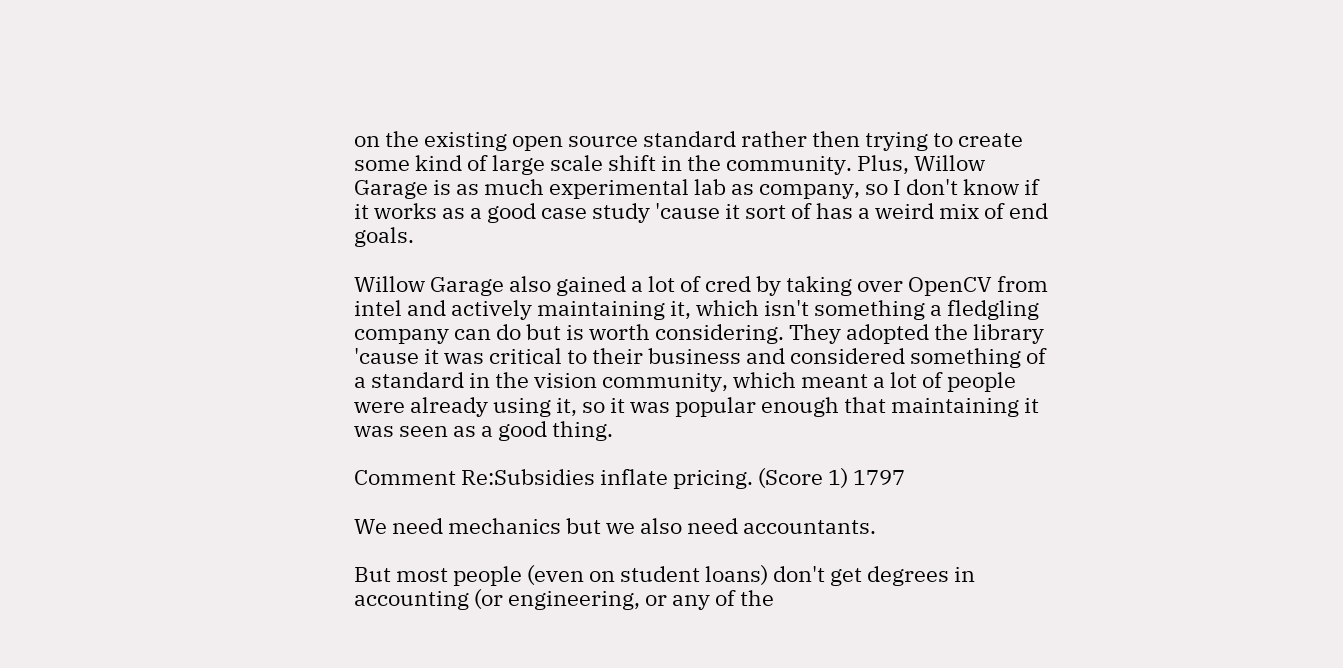on the existing open source standard rather then trying to create some kind of large scale shift in the community. Plus, Willow Garage is as much experimental lab as company, so I don't know if it works as a good case study 'cause it sort of has a weird mix of end goals.

Willow Garage also gained a lot of cred by taking over OpenCV from intel and actively maintaining it, which isn't something a fledgling company can do but is worth considering. They adopted the library 'cause it was critical to their business and considered something of a standard in the vision community, which meant a lot of people were already using it, so it was popular enough that maintaining it was seen as a good thing.

Comment Re:Subsidies inflate pricing. (Score 1) 1797

We need mechanics but we also need accountants.

But most people (even on student loans) don't get degrees in accounting (or engineering, or any of the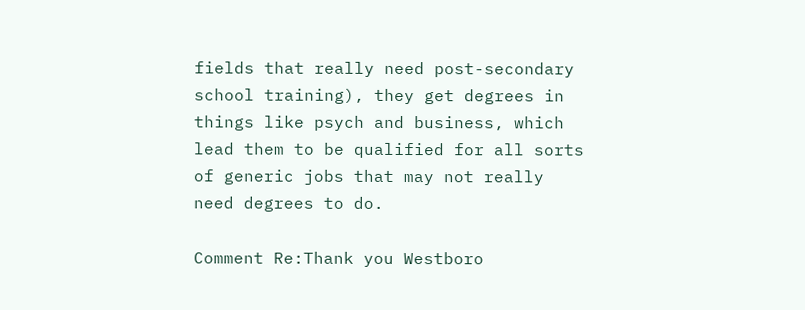fields that really need post-secondary school training), they get degrees in things like psych and business, which lead them to be qualified for all sorts of generic jobs that may not really need degrees to do.

Comment Re:Thank you Westboro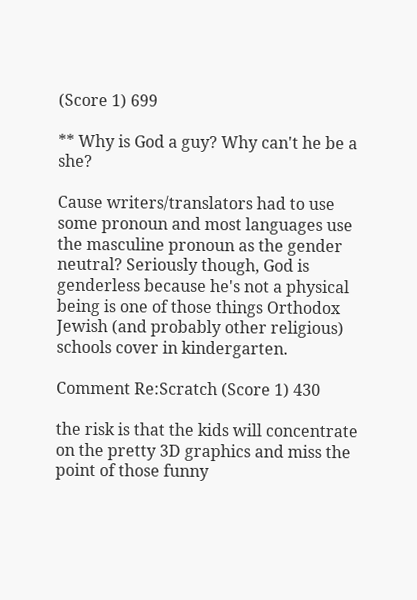(Score 1) 699

** Why is God a guy? Why can't he be a she?

Cause writers/translators had to use some pronoun and most languages use the masculine pronoun as the gender neutral? Seriously though, God is genderless because he's not a physical being is one of those things Orthodox Jewish (and probably other religious) schools cover in kindergarten.

Comment Re:Scratch (Score 1) 430

the risk is that the kids will concentrate on the pretty 3D graphics and miss the point of those funny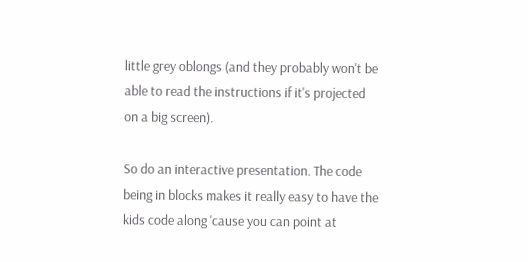little grey oblongs (and they probably won't be able to read the instructions if it's projected on a big screen).

So do an interactive presentation. The code being in blocks makes it really easy to have the kids code along 'cause you can point at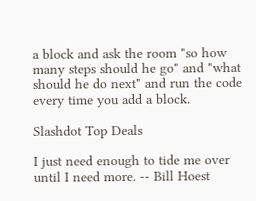a block and ask the room "so how many steps should he go" and "what should he do next" and run the code every time you add a block.

Slashdot Top Deals

I just need enough to tide me over until I need more. -- Bill Hoest